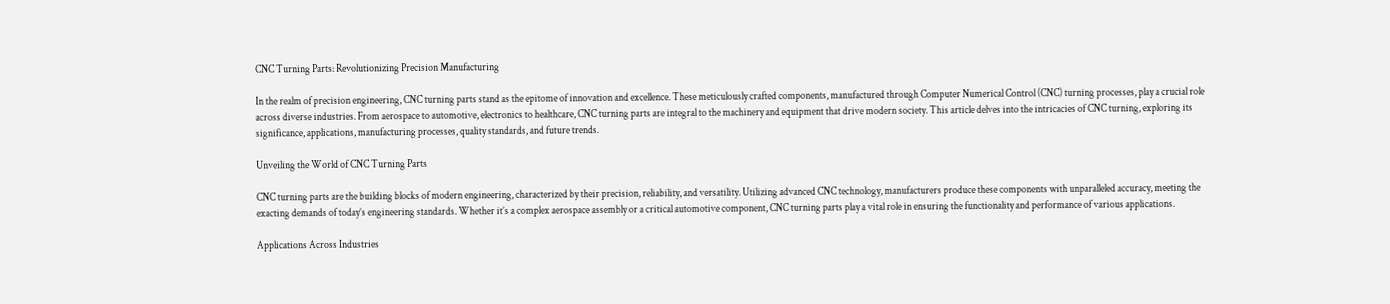CNC Turning Parts: Revolutionizing Precision Manufacturing

In the realm of precision engineering, CNC turning parts stand as the epitome of innovation and excellence. These meticulously crafted components, manufactured through Computer Numerical Control (CNC) turning processes, play a crucial role across diverse industries. From aerospace to automotive, electronics to healthcare, CNC turning parts are integral to the machinery and equipment that drive modern society. This article delves into the intricacies of CNC turning, exploring its significance, applications, manufacturing processes, quality standards, and future trends.

Unveiling the World of CNC Turning Parts

CNC turning parts are the building blocks of modern engineering, characterized by their precision, reliability, and versatility. Utilizing advanced CNC technology, manufacturers produce these components with unparalleled accuracy, meeting the exacting demands of today’s engineering standards. Whether it’s a complex aerospace assembly or a critical automotive component, CNC turning parts play a vital role in ensuring the functionality and performance of various applications.

Applications Across Industries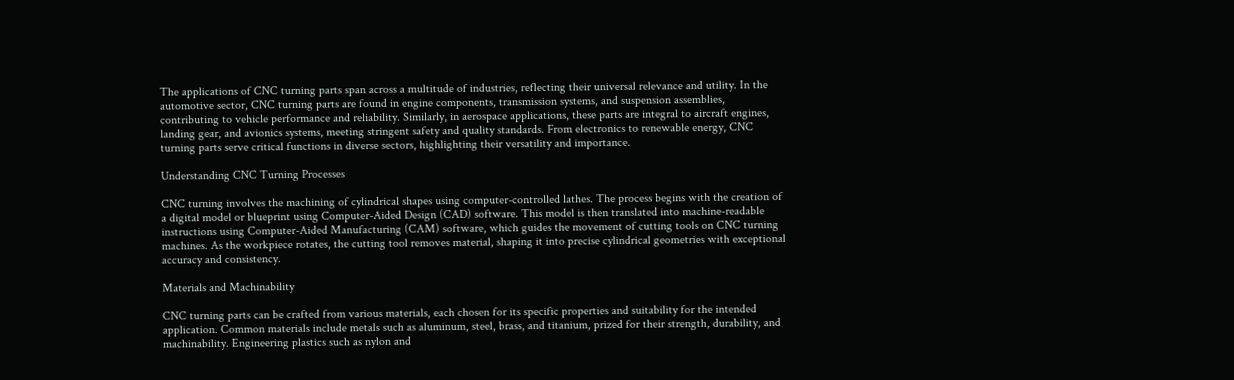The applications of CNC turning parts span across a multitude of industries, reflecting their universal relevance and utility. In the automotive sector, CNC turning parts are found in engine components, transmission systems, and suspension assemblies, contributing to vehicle performance and reliability. Similarly, in aerospace applications, these parts are integral to aircraft engines, landing gear, and avionics systems, meeting stringent safety and quality standards. From electronics to renewable energy, CNC turning parts serve critical functions in diverse sectors, highlighting their versatility and importance.

Understanding CNC Turning Processes

CNC turning involves the machining of cylindrical shapes using computer-controlled lathes. The process begins with the creation of a digital model or blueprint using Computer-Aided Design (CAD) software. This model is then translated into machine-readable instructions using Computer-Aided Manufacturing (CAM) software, which guides the movement of cutting tools on CNC turning machines. As the workpiece rotates, the cutting tool removes material, shaping it into precise cylindrical geometries with exceptional accuracy and consistency.

Materials and Machinability

CNC turning parts can be crafted from various materials, each chosen for its specific properties and suitability for the intended application. Common materials include metals such as aluminum, steel, brass, and titanium, prized for their strength, durability, and machinability. Engineering plastics such as nylon and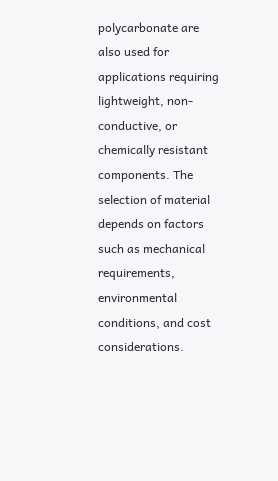polycarbonate are also used for applications requiring lightweight, non-conductive, or chemically resistant components. The selection of material depends on factors such as mechanical requirements, environmental conditions, and cost considerations.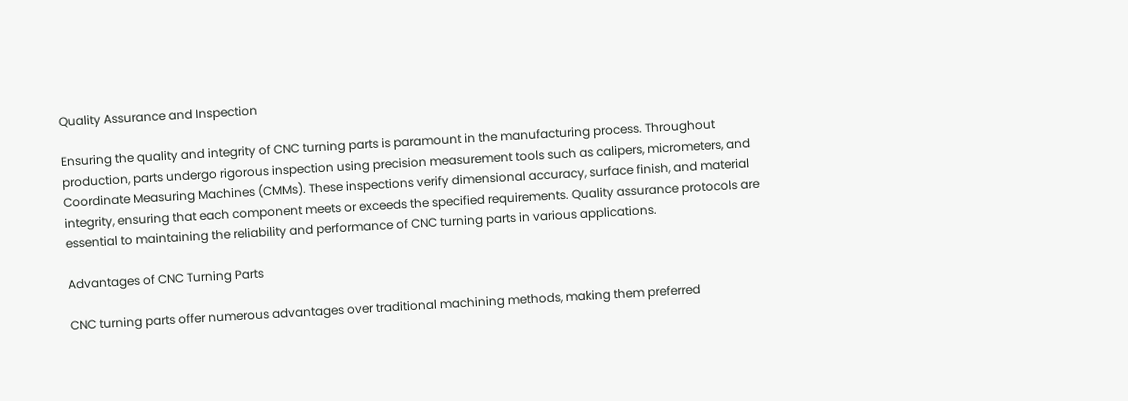Quality Assurance and Inspection

Ensuring the quality and integrity of CNC turning parts is paramount in the manufacturing process. Throughout production, parts undergo rigorous inspection using precision measurement tools such as calipers, micrometers, and Coordinate Measuring Machines (CMMs). These inspections verify dimensional accuracy, surface finish, and material integrity, ensuring that each component meets or exceeds the specified requirements. Quality assurance protocols are essential to maintaining the reliability and performance of CNC turning parts in various applications.

Advantages of CNC Turning Parts

CNC turning parts offer numerous advantages over traditional machining methods, making them preferred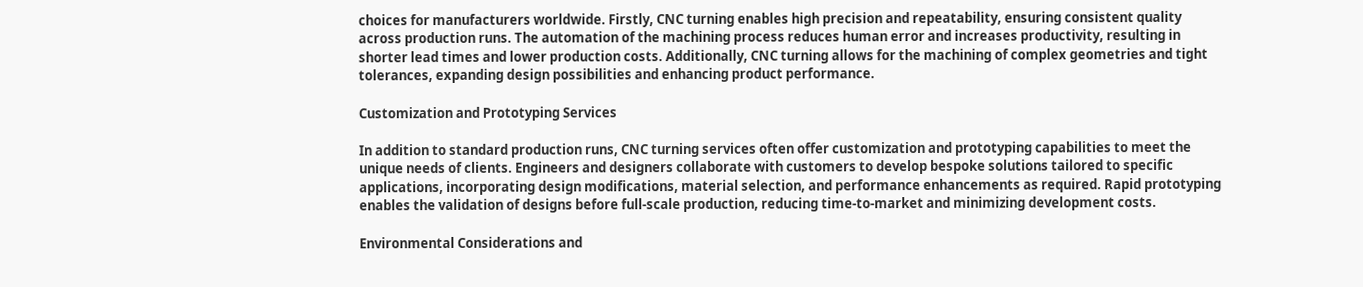choices for manufacturers worldwide. Firstly, CNC turning enables high precision and repeatability, ensuring consistent quality across production runs. The automation of the machining process reduces human error and increases productivity, resulting in shorter lead times and lower production costs. Additionally, CNC turning allows for the machining of complex geometries and tight tolerances, expanding design possibilities and enhancing product performance.

Customization and Prototyping Services

In addition to standard production runs, CNC turning services often offer customization and prototyping capabilities to meet the unique needs of clients. Engineers and designers collaborate with customers to develop bespoke solutions tailored to specific applications, incorporating design modifications, material selection, and performance enhancements as required. Rapid prototyping enables the validation of designs before full-scale production, reducing time-to-market and minimizing development costs.

Environmental Considerations and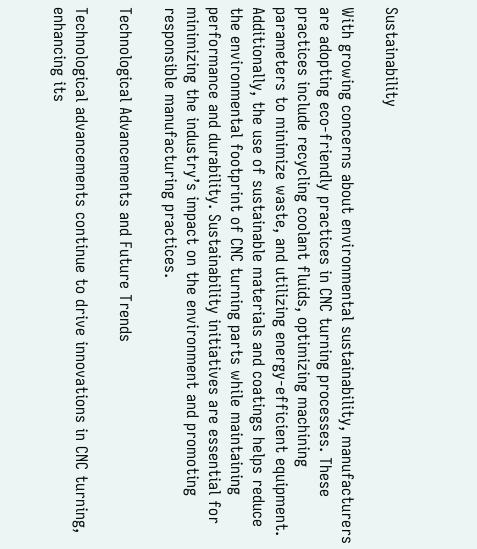Sustainability

With growing concerns about environmental sustainability, manufacturers are adopting eco-friendly practices in CNC turning processes. These practices include recycling coolant fluids, optimizing machining parameters to minimize waste, and utilizing energy-efficient equipment. Additionally, the use of sustainable materials and coatings helps reduce the environmental footprint of CNC turning parts while maintaining performance and durability. Sustainability initiatives are essential for minimizing the industry’s impact on the environment and promoting responsible manufacturing practices.

Technological Advancements and Future Trends

Technological advancements continue to drive innovations in CNC turning, enhancing its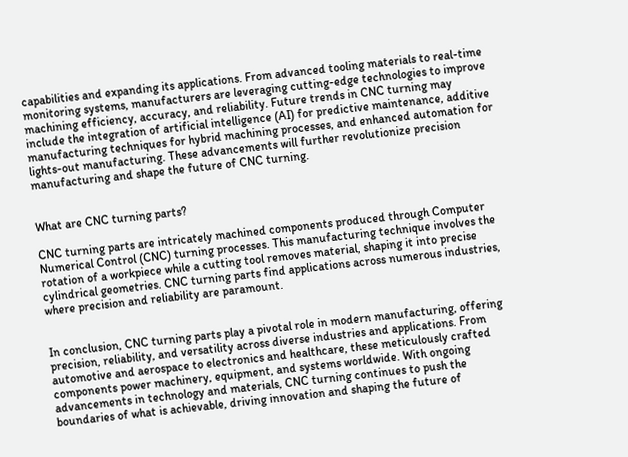capabilities and expanding its applications. From advanced tooling materials to real-time monitoring systems, manufacturers are leveraging cutting-edge technologies to improve machining efficiency, accuracy, and reliability. Future trends in CNC turning may include the integration of artificial intelligence (AI) for predictive maintenance, additive manufacturing techniques for hybrid machining processes, and enhanced automation for lights-out manufacturing. These advancements will further revolutionize precision manufacturing and shape the future of CNC turning.


What are CNC turning parts?

CNC turning parts are intricately machined components produced through Computer Numerical Control (CNC) turning processes. This manufacturing technique involves the rotation of a workpiece while a cutting tool removes material, shaping it into precise cylindrical geometries. CNC turning parts find applications across numerous industries, where precision and reliability are paramount.


In conclusion, CNC turning parts play a pivotal role in modern manufacturing, offering precision, reliability, and versatility across diverse industries and applications. From automotive and aerospace to electronics and healthcare, these meticulously crafted components power machinery, equipment, and systems worldwide. With ongoing advancements in technology and materials, CNC turning continues to push the boundaries of what is achievable, driving innovation and shaping the future of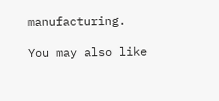manufacturing.

You may also like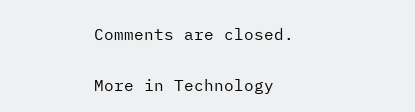Comments are closed.

More in Technology